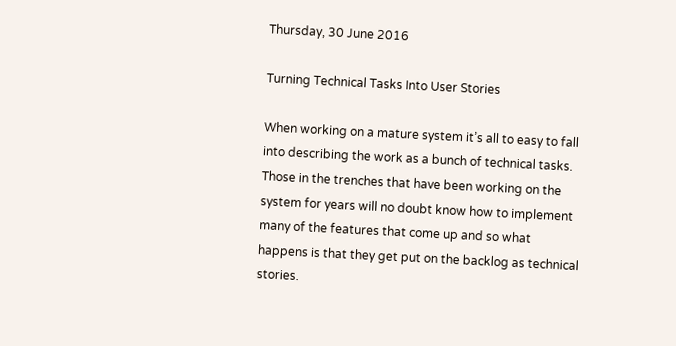Thursday, 30 June 2016

Turning Technical Tasks Into User Stories

When working on a mature system it’s all to easy to fall into describing the work as a bunch of technical tasks. Those in the trenches that have been working on the system for years will no doubt know how to implement many of the features that come up and so what happens is that they get put on the backlog as technical stories.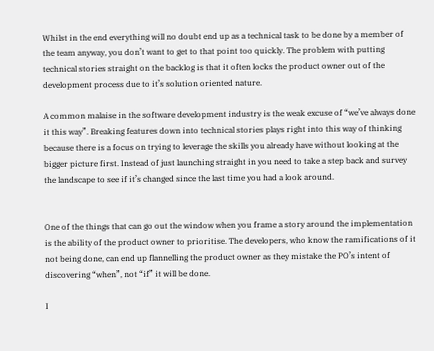Whilst in the end everything will no doubt end up as a technical task to be done by a member of the team anyway, you don’t want to get to that point too quickly. The problem with putting technical stories straight on the backlog is that it often locks the product owner out of the development process due to it’s solution oriented nature.

A common malaise in the software development industry is the weak excuse of “we’ve always done it this way”. Breaking features down into technical stories plays right into this way of thinking because there is a focus on trying to leverage the skills you already have without looking at the bigger picture first. Instead of just launching straight in you need to take a step back and survey the landscape to see if it’s changed since the last time you had a look around.


One of the things that can go out the window when you frame a story around the implementation is the ability of the product owner to prioritise. The developers, who know the ramifications of it not being done, can end up flannelling the product owner as they mistake the PO’s intent of discovering “when”, not “if” it will be done.

I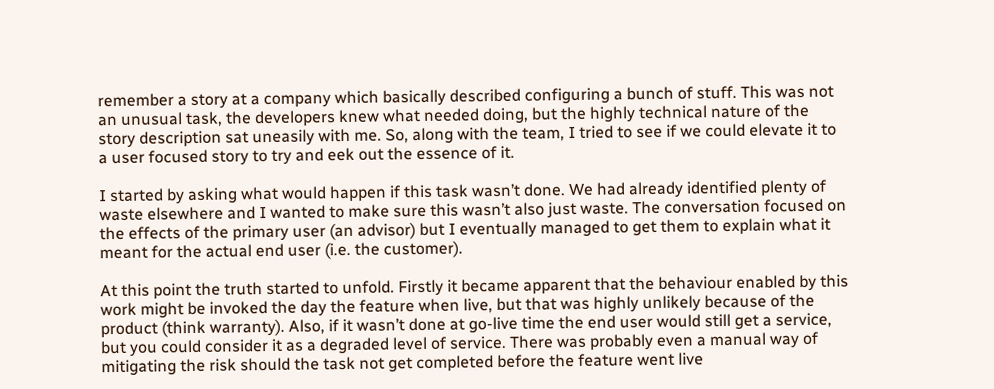remember a story at a company which basically described configuring a bunch of stuff. This was not an unusual task, the developers knew what needed doing, but the highly technical nature of the story description sat uneasily with me. So, along with the team, I tried to see if we could elevate it to a user focused story to try and eek out the essence of it.

I started by asking what would happen if this task wasn’t done. We had already identified plenty of waste elsewhere and I wanted to make sure this wasn’t also just waste. The conversation focused on the effects of the primary user (an advisor) but I eventually managed to get them to explain what it meant for the actual end user (i.e. the customer).

At this point the truth started to unfold. Firstly it became apparent that the behaviour enabled by this work might be invoked the day the feature when live, but that was highly unlikely because of the product (think warranty). Also, if it wasn’t done at go-live time the end user would still get a service, but you could consider it as a degraded level of service. There was probably even a manual way of mitigating the risk should the task not get completed before the feature went live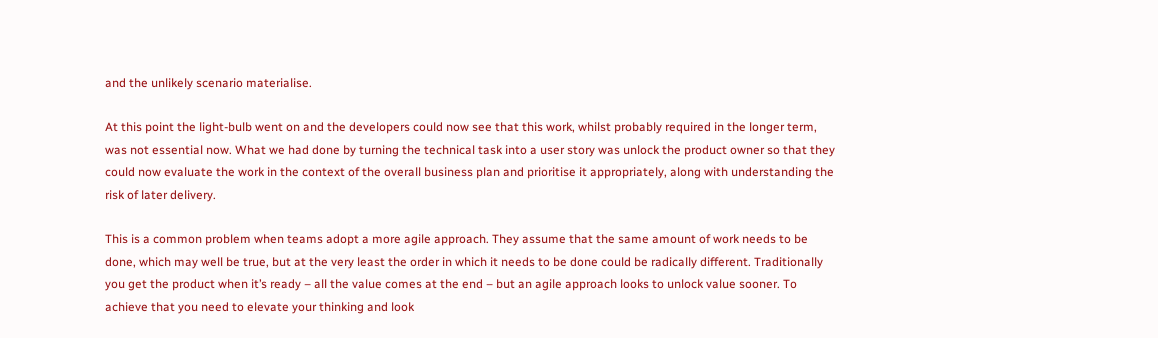and the unlikely scenario materialise.

At this point the light-bulb went on and the developers could now see that this work, whilst probably required in the longer term, was not essential now. What we had done by turning the technical task into a user story was unlock the product owner so that they could now evaluate the work in the context of the overall business plan and prioritise it appropriately, along with understanding the risk of later delivery.

This is a common problem when teams adopt a more agile approach. They assume that the same amount of work needs to be done, which may well be true, but at the very least the order in which it needs to be done could be radically different. Traditionally you get the product when it’s ready – all the value comes at the end – but an agile approach looks to unlock value sooner. To achieve that you need to elevate your thinking and look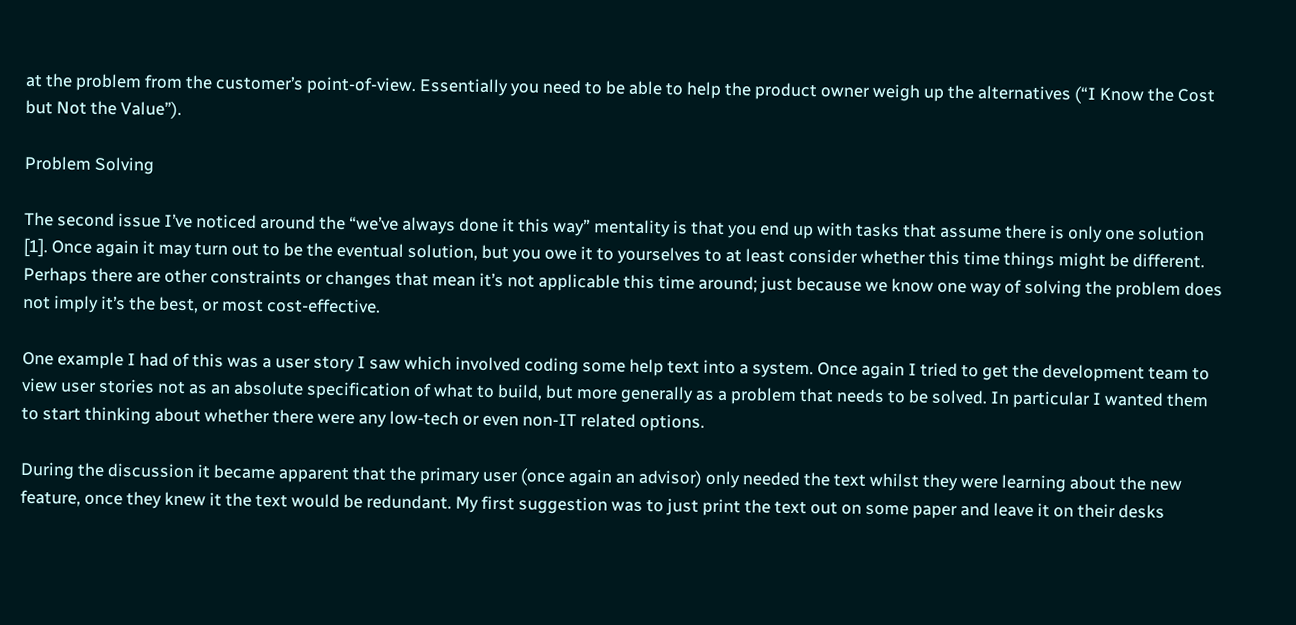at the problem from the customer’s point-of-view. Essentially you need to be able to help the product owner weigh up the alternatives (“I Know the Cost but Not the Value”).

Problem Solving

The second issue I’ve noticed around the “we’ve always done it this way” mentality is that you end up with tasks that assume there is only one solution [1]. Once again it may turn out to be the eventual solution, but you owe it to yourselves to at least consider whether this time things might be different. Perhaps there are other constraints or changes that mean it’s not applicable this time around; just because we know one way of solving the problem does not imply it’s the best, or most cost-effective.

One example I had of this was a user story I saw which involved coding some help text into a system. Once again I tried to get the development team to view user stories not as an absolute specification of what to build, but more generally as a problem that needs to be solved. In particular I wanted them to start thinking about whether there were any low-tech or even non-IT related options.

During the discussion it became apparent that the primary user (once again an advisor) only needed the text whilst they were learning about the new feature, once they knew it the text would be redundant. My first suggestion was to just print the text out on some paper and leave it on their desks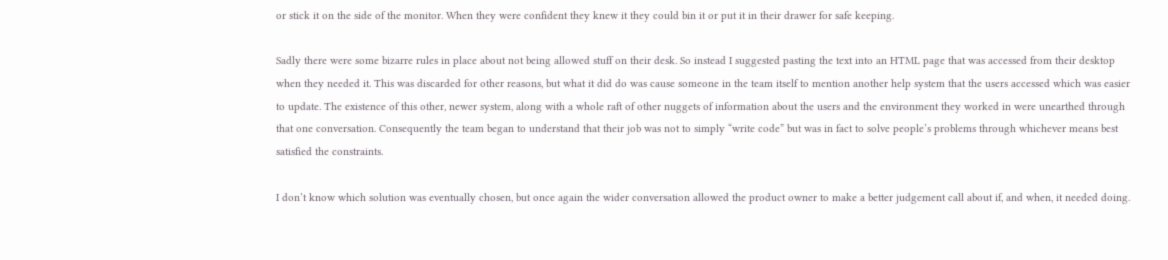or stick it on the side of the monitor. When they were confident they knew it they could bin it or put it in their drawer for safe keeping.

Sadly there were some bizarre rules in place about not being allowed stuff on their desk. So instead I suggested pasting the text into an HTML page that was accessed from their desktop when they needed it. This was discarded for other reasons, but what it did do was cause someone in the team itself to mention another help system that the users accessed which was easier to update. The existence of this other, newer system, along with a whole raft of other nuggets of information about the users and the environment they worked in were unearthed through that one conversation. Consequently the team began to understand that their job was not to simply “write code” but was in fact to solve people’s problems through whichever means best satisfied the constraints.

I don’t know which solution was eventually chosen, but once again the wider conversation allowed the product owner to make a better judgement call about if, and when, it needed doing.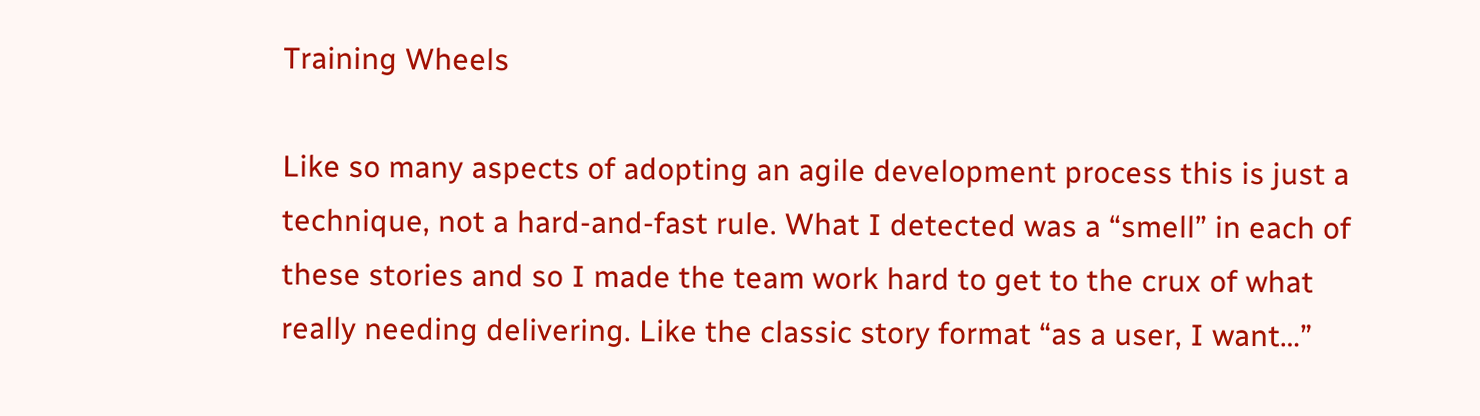Training Wheels

Like so many aspects of adopting an agile development process this is just a technique, not a hard-and-fast rule. What I detected was a “smell” in each of these stories and so I made the team work hard to get to the crux of what really needing delivering. Like the classic story format “as a user, I want…”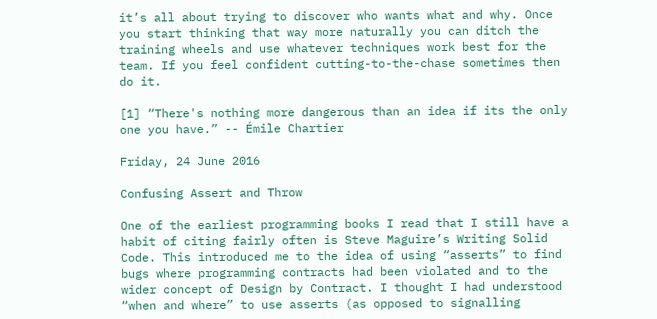it’s all about trying to discover who wants what and why. Once you start thinking that way more naturally you can ditch the training wheels and use whatever techniques work best for the team. If you feel confident cutting-to-the-chase sometimes then do it.

[1] “There's nothing more dangerous than an idea if its the only one you have.” -- Émile Chartier

Friday, 24 June 2016

Confusing Assert and Throw

One of the earliest programming books I read that I still have a habit of citing fairly often is Steve Maguire’s Writing Solid Code. This introduced me to the idea of using “asserts” to find bugs where programming contracts had been violated and to the wider concept of Design by Contract. I thought I had understood “when and where” to use asserts (as opposed to signalling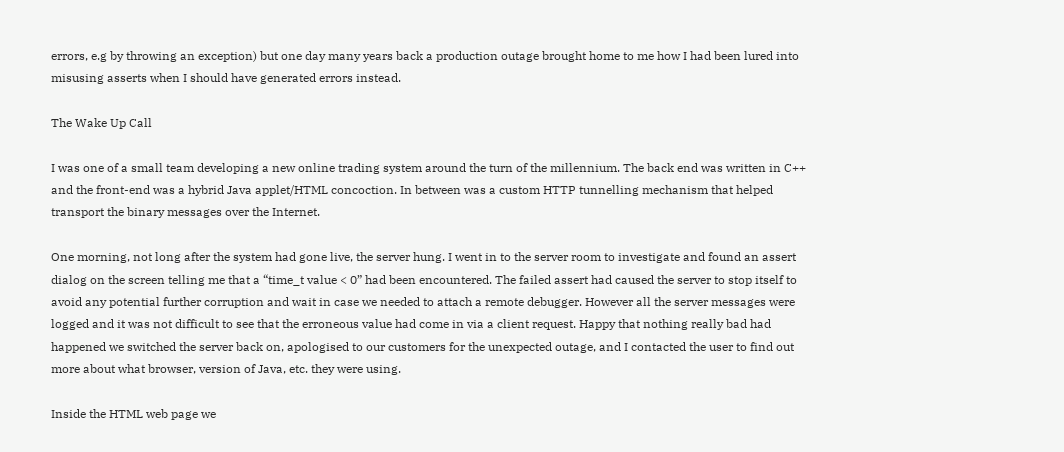errors, e.g by throwing an exception) but one day many years back a production outage brought home to me how I had been lured into misusing asserts when I should have generated errors instead.

The Wake Up Call

I was one of a small team developing a new online trading system around the turn of the millennium. The back end was written in C++ and the front-end was a hybrid Java applet/HTML concoction. In between was a custom HTTP tunnelling mechanism that helped transport the binary messages over the Internet.

One morning, not long after the system had gone live, the server hung. I went in to the server room to investigate and found an assert dialog on the screen telling me that a “time_t value < 0” had been encountered. The failed assert had caused the server to stop itself to avoid any potential further corruption and wait in case we needed to attach a remote debugger. However all the server messages were logged and it was not difficult to see that the erroneous value had come in via a client request. Happy that nothing really bad had happened we switched the server back on, apologised to our customers for the unexpected outage, and I contacted the user to find out more about what browser, version of Java, etc. they were using.

Inside the HTML web page we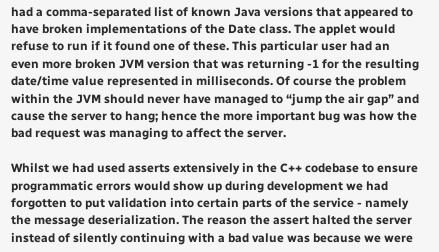had a comma-separated list of known Java versions that appeared to have broken implementations of the Date class. The applet would refuse to run if it found one of these. This particular user had an even more broken JVM version that was returning -1 for the resulting date/time value represented in milliseconds. Of course the problem within the JVM should never have managed to “jump the air gap” and cause the server to hang; hence the more important bug was how the bad request was managing to affect the server.

Whilst we had used asserts extensively in the C++ codebase to ensure programmatic errors would show up during development we had forgotten to put validation into certain parts of the service - namely the message deserialization. The reason the assert halted the server instead of silently continuing with a bad value was because we were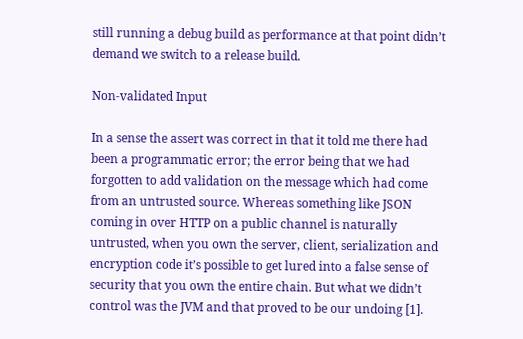still running a debug build as performance at that point didn’t demand we switch to a release build.

Non-validated Input

In a sense the assert was correct in that it told me there had been a programmatic error; the error being that we had forgotten to add validation on the message which had come from an untrusted source. Whereas something like JSON coming in over HTTP on a public channel is naturally untrusted, when you own the server, client, serialization and encryption code it’s possible to get lured into a false sense of security that you own the entire chain. But what we didn’t control was the JVM and that proved to be our undoing [1].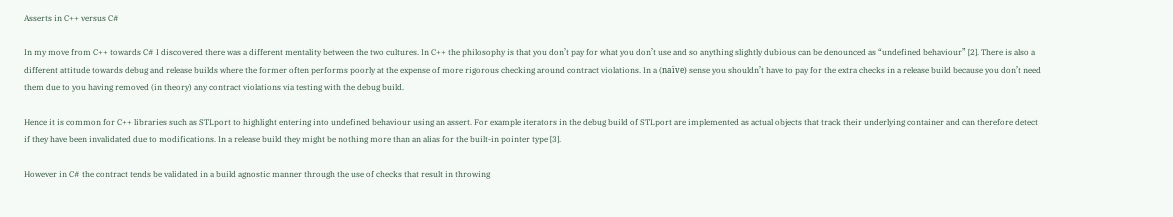Asserts in C++ versus C#

In my move from C++ towards C# I discovered there was a different mentality between the two cultures. In C++ the philosophy is that you don’t pay for what you don’t use and so anything slightly dubious can be denounced as “undefined behaviour” [2]. There is also a different attitude towards debug and release builds where the former often performs poorly at the expense of more rigorous checking around contract violations. In a (naïve) sense you shouldn’t have to pay for the extra checks in a release build because you don’t need them due to you having removed (in theory) any contract violations via testing with the debug build.

Hence it is common for C++ libraries such as STLport to highlight entering into undefined behaviour using an assert. For example iterators in the debug build of STLport are implemented as actual objects that track their underlying container and can therefore detect if they have been invalidated due to modifications. In a release build they might be nothing more than an alias for the built-in pointer type [3].

However in C# the contract tends be validated in a build agnostic manner through the use of checks that result in throwing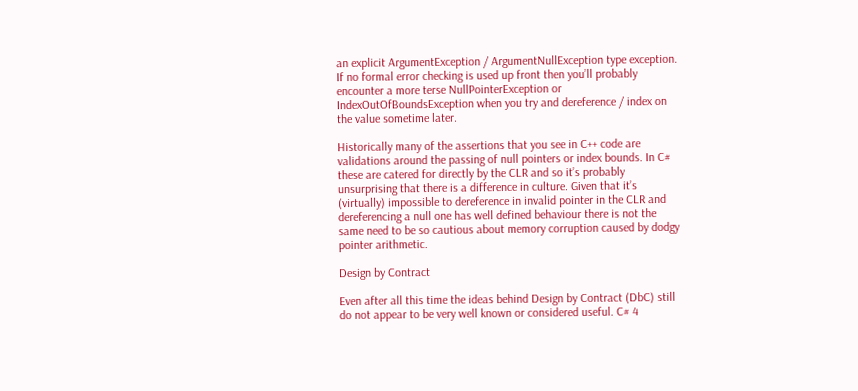an explicit ArgumentException / ArgumentNullException type exception. If no formal error checking is used up front then you’ll probably encounter a more terse NullPointerException or IndexOutOfBoundsException when you try and dereference / index on the value sometime later.

Historically many of the assertions that you see in C++ code are validations around the passing of null pointers or index bounds. In C# these are catered for directly by the CLR and so it’s probably unsurprising that there is a difference in culture. Given that it’s (virtually) impossible to dereference in invalid pointer in the CLR and dereferencing a null one has well defined behaviour there is not the same need to be so cautious about memory corruption caused by dodgy pointer arithmetic.

Design by Contract

Even after all this time the ideas behind Design by Contract (DbC) still do not appear to be very well known or considered useful. C# 4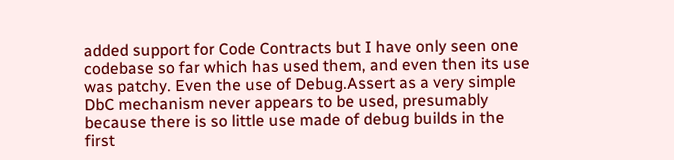added support for Code Contracts but I have only seen one codebase so far which has used them, and even then its use was patchy. Even the use of Debug.Assert as a very simple DbC mechanism never appears to be used, presumably because there is so little use made of debug builds in the first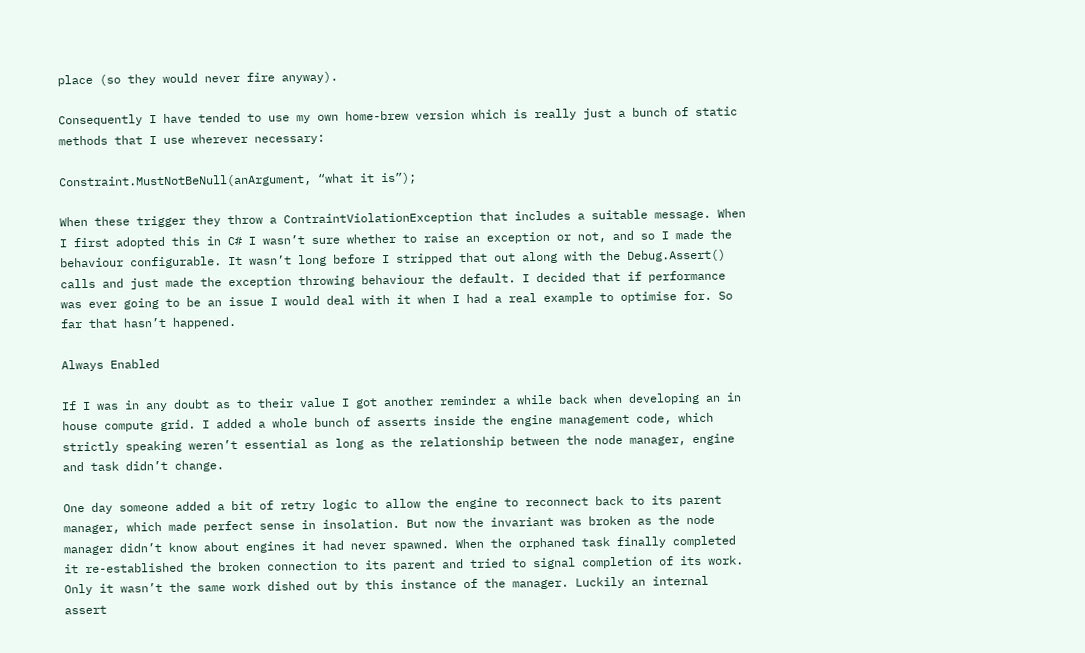place (so they would never fire anyway).

Consequently I have tended to use my own home-brew version which is really just a bunch of static methods that I use wherever necessary:

Constraint.MustNotBeNull(anArgument, “what it is”);

When these trigger they throw a ContraintViolationException that includes a suitable message. When I first adopted this in C# I wasn’t sure whether to raise an exception or not, and so I made the behaviour configurable. It wasn’t long before I stripped that out along with the Debug.Assert() calls and just made the exception throwing behaviour the default. I decided that if performance was ever going to be an issue I would deal with it when I had a real example to optimise for. So far that hasn’t happened.

Always Enabled

If I was in any doubt as to their value I got another reminder a while back when developing an in house compute grid. I added a whole bunch of asserts inside the engine management code, which strictly speaking weren’t essential as long as the relationship between the node manager, engine and task didn’t change.

One day someone added a bit of retry logic to allow the engine to reconnect back to its parent manager, which made perfect sense in insolation. But now the invariant was broken as the node manager didn’t know about engines it had never spawned. When the orphaned task finally completed it re-established the broken connection to its parent and tried to signal completion of its work. Only it wasn’t the same work dished out by this instance of the manager. Luckily an internal assert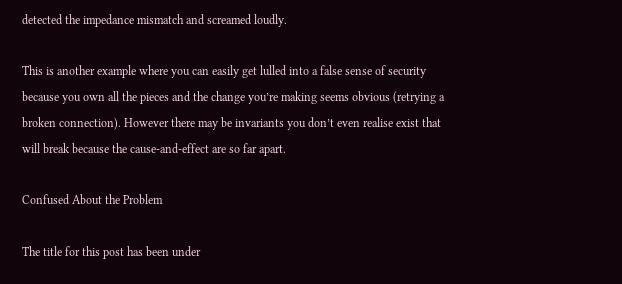detected the impedance mismatch and screamed loudly.

This is another example where you can easily get lulled into a false sense of security because you own all the pieces and the change you’re making seems obvious (retrying a broken connection). However there may be invariants you don’t even realise exist that will break because the cause-and-effect are so far apart.

Confused About the Problem

The title for this post has been under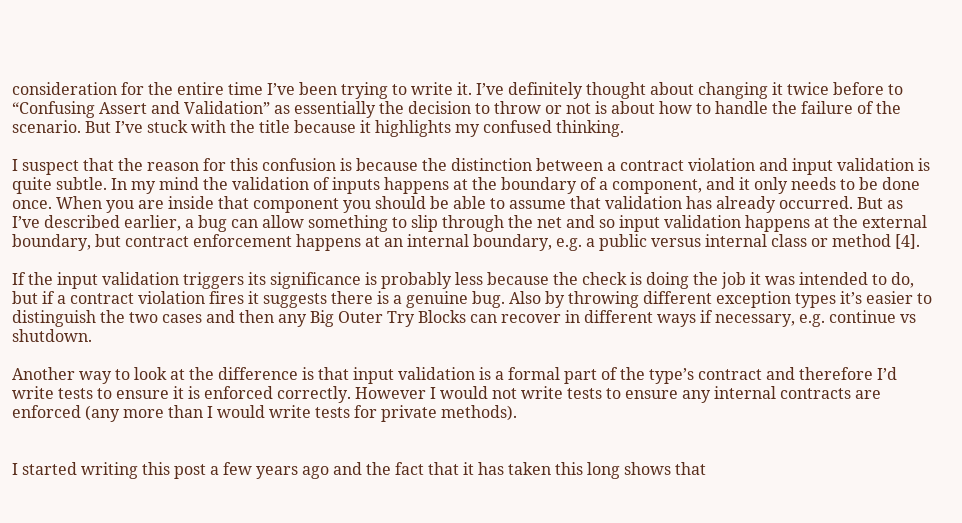consideration for the entire time I’ve been trying to write it. I’ve definitely thought about changing it twice before to “Confusing Assert and Validation” as essentially the decision to throw or not is about how to handle the failure of the scenario. But I’ve stuck with the title because it highlights my confused thinking.

I suspect that the reason for this confusion is because the distinction between a contract violation and input validation is quite subtle. In my mind the validation of inputs happens at the boundary of a component, and it only needs to be done once. When you are inside that component you should be able to assume that validation has already occurred. But as I’ve described earlier, a bug can allow something to slip through the net and so input validation happens at the external boundary, but contract enforcement happens at an internal boundary, e.g. a public versus internal class or method [4].

If the input validation triggers its significance is probably less because the check is doing the job it was intended to do, but if a contract violation fires it suggests there is a genuine bug. Also by throwing different exception types it’s easier to distinguish the two cases and then any Big Outer Try Blocks can recover in different ways if necessary, e.g. continue vs shutdown.

Another way to look at the difference is that input validation is a formal part of the type’s contract and therefore I’d write tests to ensure it is enforced correctly. However I would not write tests to ensure any internal contracts are enforced (any more than I would write tests for private methods).


I started writing this post a few years ago and the fact that it has taken this long shows that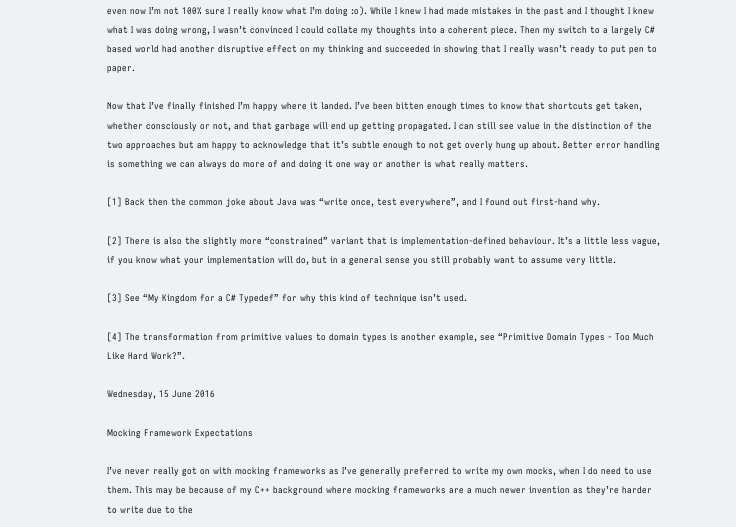even now I’m not 100% sure I really know what I’m doing :o). While I knew I had made mistakes in the past and I thought I knew what I was doing wrong, I wasn’t convinced I could collate my thoughts into a coherent piece. Then my switch to a largely C# based world had another disruptive effect on my thinking and succeeded in showing that I really wasn’t ready to put pen to paper.

Now that I’ve finally finished I’m happy where it landed. I’ve been bitten enough times to know that shortcuts get taken, whether consciously or not, and that garbage will end up getting propagated. I can still see value in the distinction of the two approaches but am happy to acknowledge that it’s subtle enough to not get overly hung up about. Better error handling is something we can always do more of and doing it one way or another is what really matters.

[1] Back then the common joke about Java was “write once, test everywhere”, and I found out first-hand why.

[2] There is also the slightly more “constrained” variant that is implementation-defined behaviour. It’s a little less vague, if you know what your implementation will do, but in a general sense you still probably want to assume very little.

[3] See “My Kingdom for a C# Typedef” for why this kind of technique isn’t used.

[4] The transformation from primitive values to domain types is another example, see “Primitive Domain Types - Too Much Like Hard Work?”.

Wednesday, 15 June 2016

Mocking Framework Expectations

I’ve never really got on with mocking frameworks as I’ve generally preferred to write my own mocks, when I do need to use them. This may be because of my C++ background where mocking frameworks are a much newer invention as they’re harder to write due to the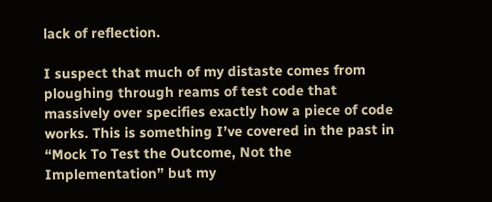lack of reflection.

I suspect that much of my distaste comes from ploughing through reams of test code that massively over specifies exactly how a piece of code works. This is something I’ve covered in the past in “Mock To Test the Outcome, Not the Implementation” but my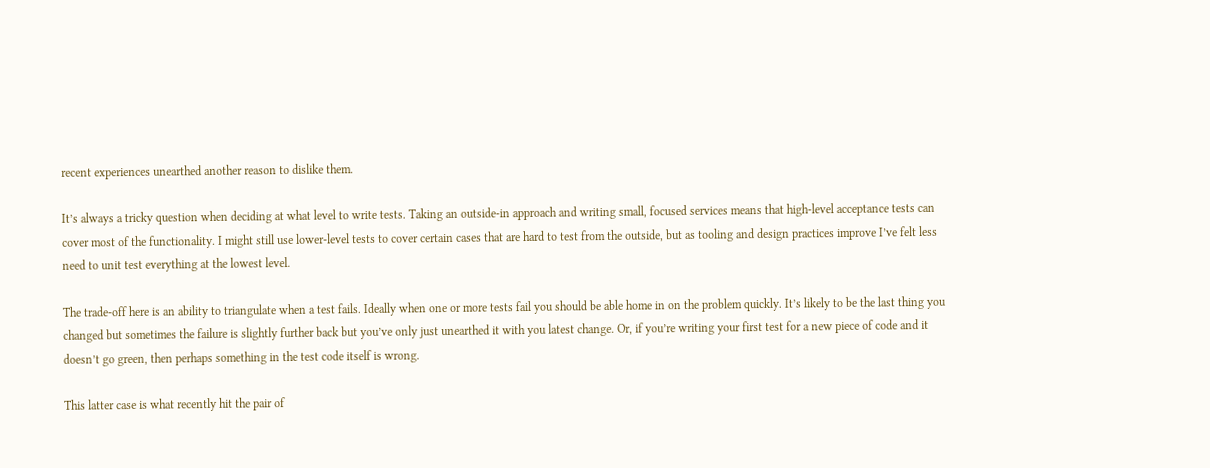recent experiences unearthed another reason to dislike them.

It’s always a tricky question when deciding at what level to write tests. Taking an outside-in approach and writing small, focused services means that high-level acceptance tests can cover most of the functionality. I might still use lower-level tests to cover certain cases that are hard to test from the outside, but as tooling and design practices improve I’ve felt less need to unit test everything at the lowest level.

The trade-off here is an ability to triangulate when a test fails. Ideally when one or more tests fail you should be able home in on the problem quickly. It’s likely to be the last thing you changed but sometimes the failure is slightly further back but you’ve only just unearthed it with you latest change. Or, if you’re writing your first test for a new piece of code and it doesn’t go green, then perhaps something in the test code itself is wrong.

This latter case is what recently hit the pair of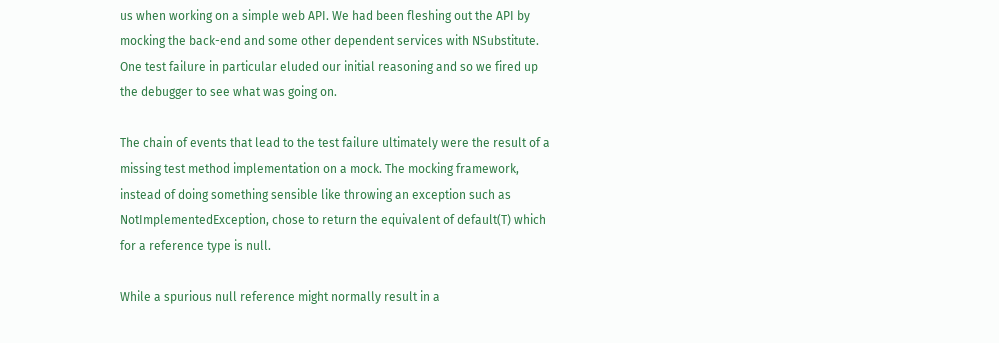us when working on a simple web API. We had been fleshing out the API by mocking the back-end and some other dependent services with NSubstitute. One test failure in particular eluded our initial reasoning and so we fired up the debugger to see what was going on.

The chain of events that lead to the test failure ultimately were the result of a missing test method implementation on a mock. The mocking framework, instead of doing something sensible like throwing an exception such as NotImplementedException, chose to return the equivalent of default(T) which for a reference type is null.

While a spurious null reference might normally result in a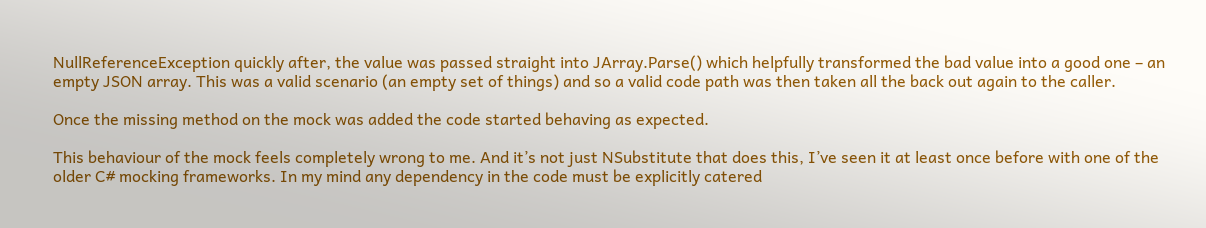NullReferenceException quickly after, the value was passed straight into JArray.Parse() which helpfully transformed the bad value into a good one – an empty JSON array. This was a valid scenario (an empty set of things) and so a valid code path was then taken all the back out again to the caller.

Once the missing method on the mock was added the code started behaving as expected.

This behaviour of the mock feels completely wrong to me. And it’s not just NSubstitute that does this, I’ve seen it at least once before with one of the older C# mocking frameworks. In my mind any dependency in the code must be explicitly catered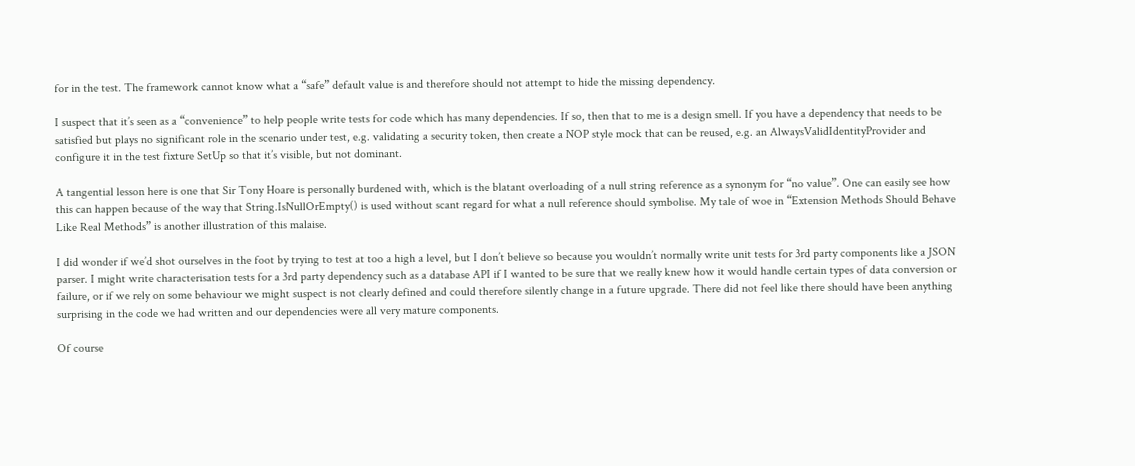for in the test. The framework cannot know what a “safe” default value is and therefore should not attempt to hide the missing dependency.

I suspect that it’s seen as a “convenience” to help people write tests for code which has many dependencies. If so, then that to me is a design smell. If you have a dependency that needs to be satisfied but plays no significant role in the scenario under test, e.g. validating a security token, then create a NOP style mock that can be reused, e.g. an AlwaysValidIdentityProvider and configure it in the test fixture SetUp so that it’s visible, but not dominant.

A tangential lesson here is one that Sir Tony Hoare is personally burdened with, which is the blatant overloading of a null string reference as a synonym for “no value”. One can easily see how this can happen because of the way that String.IsNullOrEmpty() is used without scant regard for what a null reference should symbolise. My tale of woe in “Extension Methods Should Behave Like Real Methods” is another illustration of this malaise.

I did wonder if we’d shot ourselves in the foot by trying to test at too a high a level, but I don’t believe so because you wouldn’t normally write unit tests for 3rd party components like a JSON parser. I might write characterisation tests for a 3rd party dependency such as a database API if I wanted to be sure that we really knew how it would handle certain types of data conversion or failure, or if we rely on some behaviour we might suspect is not clearly defined and could therefore silently change in a future upgrade. There did not feel like there should have been anything surprising in the code we had written and our dependencies were all very mature components.

Of course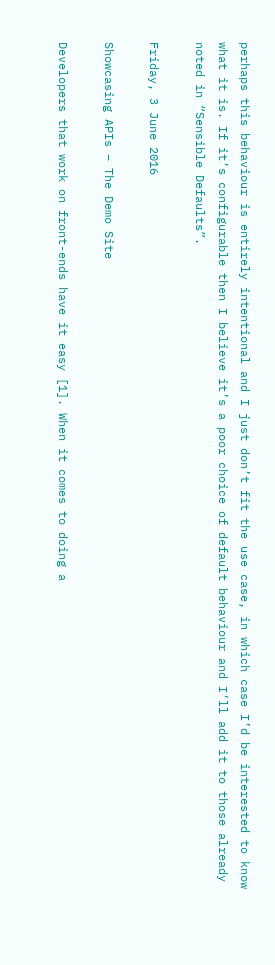perhaps this behaviour is entirely intentional and I just don’t fit the use case, in which case I’d be interested to know what it is. If it’s configurable then I believe it’s a poor choice of default behaviour and I’ll add it to those already noted in “Sensible Defaults”.

Friday, 3 June 2016

Showcasing APIs – The Demo Site

Developers that work on front-ends have it easy [1]. When it comes to doing a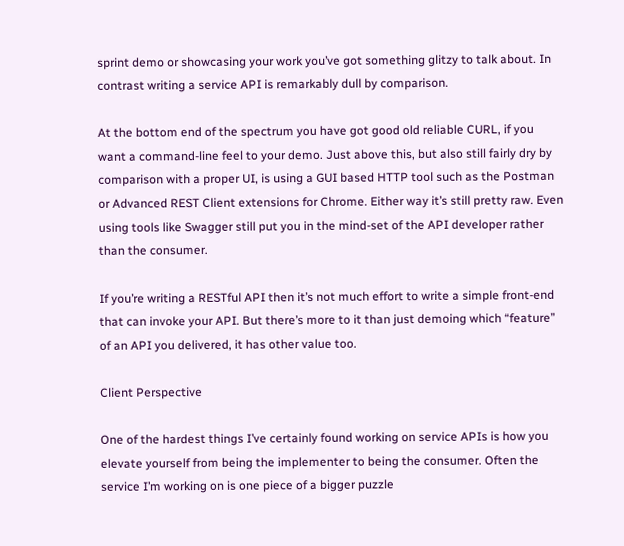sprint demo or showcasing your work you’ve got something glitzy to talk about. In contrast writing a service API is remarkably dull by comparison.

At the bottom end of the spectrum you have got good old reliable CURL, if you want a command-line feel to your demo. Just above this, but also still fairly dry by comparison with a proper UI, is using a GUI based HTTP tool such as the Postman or Advanced REST Client extensions for Chrome. Either way it’s still pretty raw. Even using tools like Swagger still put you in the mind-set of the API developer rather than the consumer.

If you’re writing a RESTful API then it’s not much effort to write a simple front-end that can invoke your API. But there’s more to it than just demoing which “feature” of an API you delivered, it has other value too.

Client Perspective

One of the hardest things I’ve certainly found working on service APIs is how you elevate yourself from being the implementer to being the consumer. Often the service I’m working on is one piece of a bigger puzzle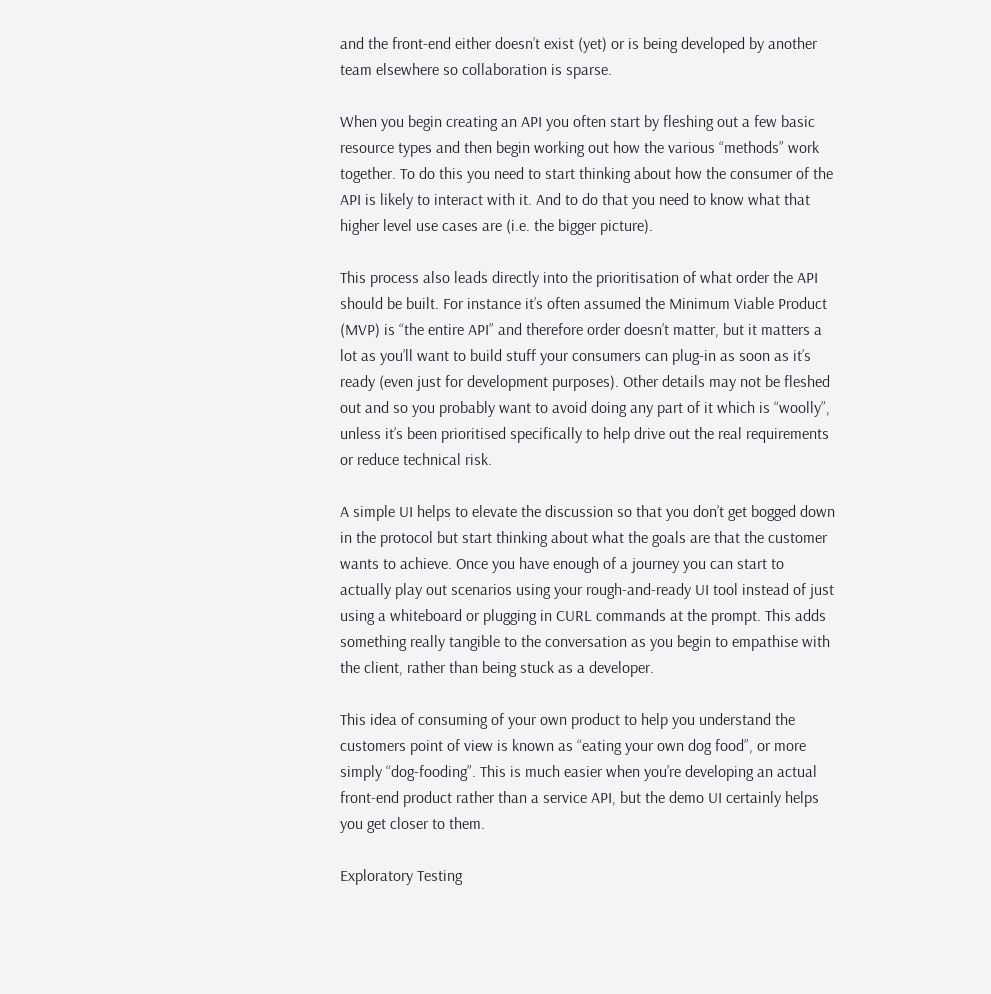and the front-end either doesn’t exist (yet) or is being developed by another team elsewhere so collaboration is sparse.

When you begin creating an API you often start by fleshing out a few basic resource types and then begin working out how the various “methods” work together. To do this you need to start thinking about how the consumer of the API is likely to interact with it. And to do that you need to know what that higher level use cases are (i.e. the bigger picture).

This process also leads directly into the prioritisation of what order the API should be built. For instance it’s often assumed the Minimum Viable Product (MVP) is “the entire API” and therefore order doesn’t matter, but it matters a lot as you’ll want to build stuff your consumers can plug-in as soon as it’s ready (even just for development purposes). Other details may not be fleshed out and so you probably want to avoid doing any part of it which is “woolly”, unless it’s been prioritised specifically to help drive out the real requirements or reduce technical risk.

A simple UI helps to elevate the discussion so that you don’t get bogged down in the protocol but start thinking about what the goals are that the customer wants to achieve. Once you have enough of a journey you can start to actually play out scenarios using your rough-and-ready UI tool instead of just using a whiteboard or plugging in CURL commands at the prompt. This adds something really tangible to the conversation as you begin to empathise with the client, rather than being stuck as a developer.

This idea of consuming of your own product to help you understand the customers point of view is known as “eating your own dog food”, or more simply “dog-fooding”. This is much easier when you’re developing an actual front-end product rather than a service API, but the demo UI certainly helps you get closer to them.

Exploratory Testing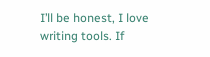I’ll be honest, I love writing tools. If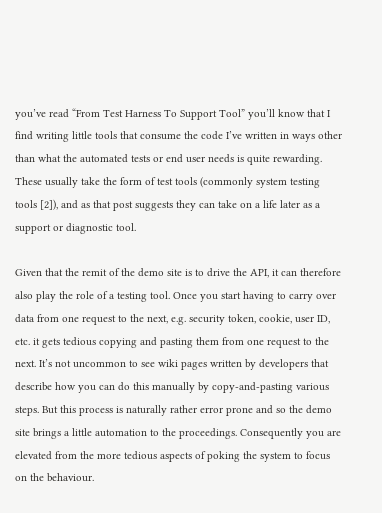you’ve read “From Test Harness To Support Tool” you’ll know that I find writing little tools that consume the code I’ve written in ways other than what the automated tests or end user needs is quite rewarding. These usually take the form of test tools (commonly system testing tools [2]), and as that post suggests they can take on a life later as a support or diagnostic tool.

Given that the remit of the demo site is to drive the API, it can therefore also play the role of a testing tool. Once you start having to carry over data from one request to the next, e.g. security token, cookie, user ID, etc. it gets tedious copying and pasting them from one request to the next. It’s not uncommon to see wiki pages written by developers that describe how you can do this manually by copy-and-pasting various steps. But this process is naturally rather error prone and so the demo site brings a little automation to the proceedings. Consequently you are elevated from the more tedious aspects of poking the system to focus on the behaviour.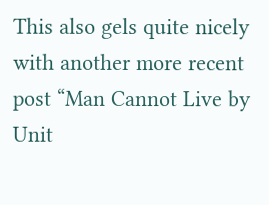This also gels quite nicely with another more recent post “Man Cannot Live by Unit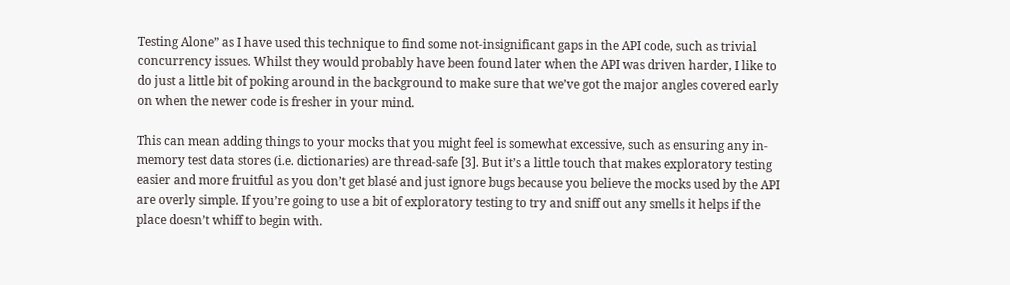Testing Alone” as I have used this technique to find some not-insignificant gaps in the API code, such as trivial concurrency issues. Whilst they would probably have been found later when the API was driven harder, I like to do just a little bit of poking around in the background to make sure that we’ve got the major angles covered early on when the newer code is fresher in your mind.

This can mean adding things to your mocks that you might feel is somewhat excessive, such as ensuring any in-memory test data stores (i.e. dictionaries) are thread-safe [3]. But it’s a little touch that makes exploratory testing easier and more fruitful as you don’t get blasé and just ignore bugs because you believe the mocks used by the API are overly simple. If you’re going to use a bit of exploratory testing to try and sniff out any smells it helps if the place doesn’t whiff to begin with.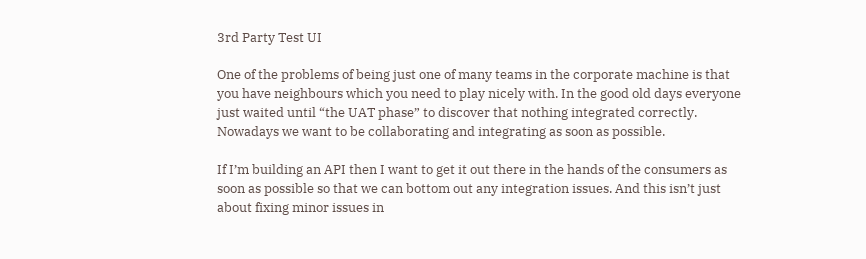3rd Party Test UI

One of the problems of being just one of many teams in the corporate machine is that you have neighbours which you need to play nicely with. In the good old days everyone just waited until “the UAT phase” to discover that nothing integrated correctly. Nowadays we want to be collaborating and integrating as soon as possible.

If I’m building an API then I want to get it out there in the hands of the consumers as soon as possible so that we can bottom out any integration issues. And this isn’t just about fixing minor issues in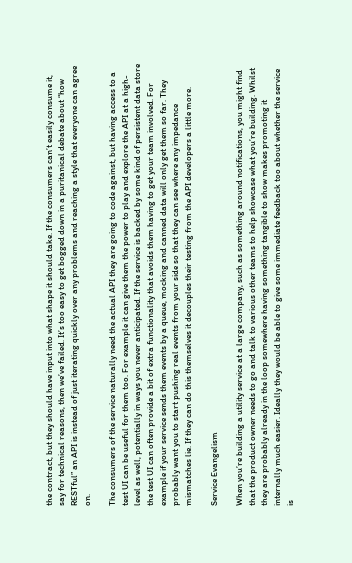the contract, but they should have input into what shape it should take. If the consumers can’t easily consume it, say for technical reasons, then we’ve failed. It’s too easy to get bogged down in a puritanical debate about “how RESTful” an API is instead of just iterating quickly over any problems and reaching a style that everyone can agree on.

The consumers of the service naturally need the actual API they are going to code against, but having access to a test UI can be useful for them too. For example it can give them the power to play and explore the API at a high-level as well, potentially in ways you never anticipated. If the service is backed by some kind of persistent data store the test UI can often provide a bit of extra functionality that avoids them having to get your team involved. For example if your service sends them events by a queue, mocking and canned data will only get them so far. They probably want you to start pushing real events from your side so that they can see where any impedance mismatches lie. If they can do this themselves it decouples their testing from the API developers a little more.

Service Evangelism

When you’re building a utility service at a large company, such as something around notifications, you might find that the product owner needs to go and talk to various other teams to help showcase what you’re building. Whilst they are probably already in the loop somewhere having something tangible to show makes promoting it internally much easier. Ideally they would be able to give some immediate feedback too about whether the service is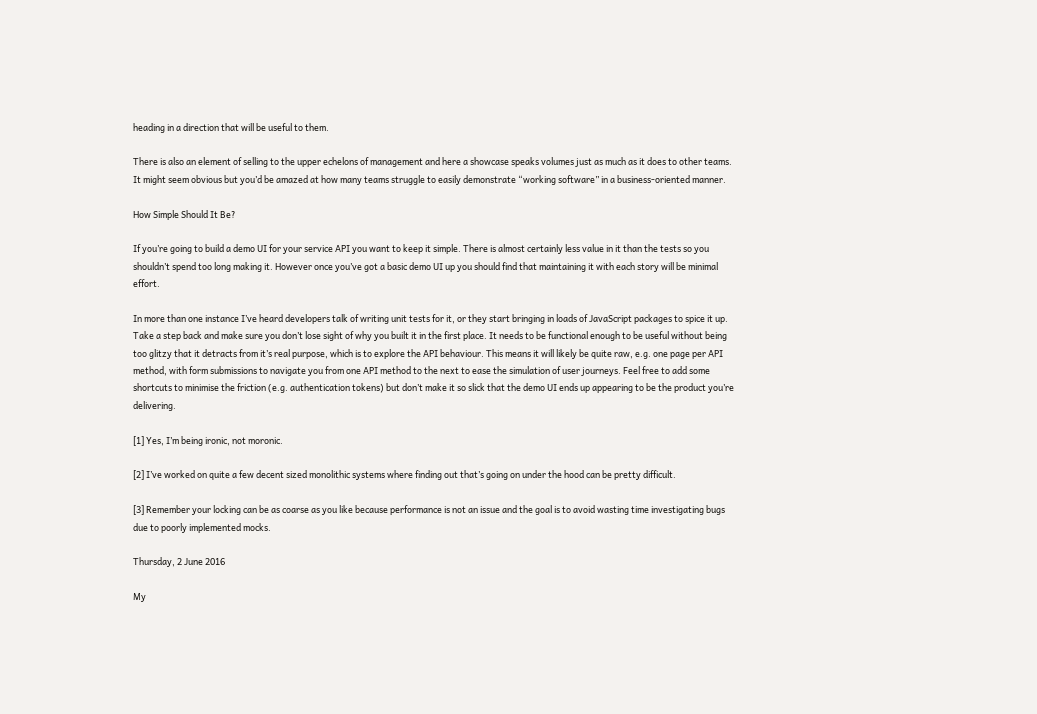heading in a direction that will be useful to them.

There is also an element of selling to the upper echelons of management and here a showcase speaks volumes just as much as it does to other teams. It might seem obvious but you’d be amazed at how many teams struggle to easily demonstrate “working software” in a business-oriented manner.

How Simple Should It Be?

If you’re going to build a demo UI for your service API you want to keep it simple. There is almost certainly less value in it than the tests so you shouldn’t spend too long making it. However once you’ve got a basic demo UI up you should find that maintaining it with each story will be minimal effort.

In more than one instance I’ve heard developers talk of writing unit tests for it, or they start bringing in loads of JavaScript packages to spice it up. Take a step back and make sure you don’t lose sight of why you built it in the first place. It needs to be functional enough to be useful without being too glitzy that it detracts from it’s real purpose, which is to explore the API behaviour. This means it will likely be quite raw, e.g. one page per API method, with form submissions to navigate you from one API method to the next to ease the simulation of user journeys. Feel free to add some shortcuts to minimise the friction (e.g. authentication tokens) but don’t make it so slick that the demo UI ends up appearing to be the product you’re delivering.

[1] Yes, I’m being ironic, not moronic.

[2] I’ve worked on quite a few decent sized monolithic systems where finding out that’s going on under the hood can be pretty difficult.

[3] Remember your locking can be as coarse as you like because performance is not an issue and the goal is to avoid wasting time investigating bugs due to poorly implemented mocks.

Thursday, 2 June 2016

My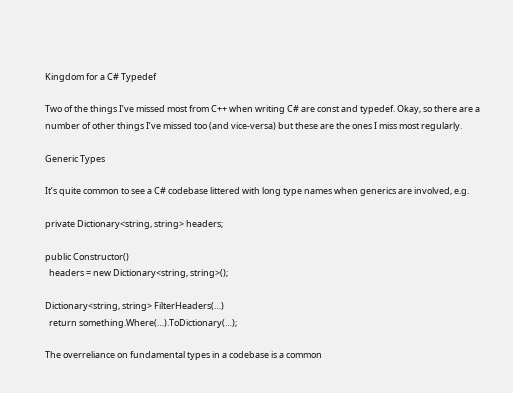Kingdom for a C# Typedef

Two of the things I’ve missed most from C++ when writing C# are const and typedef. Okay, so there are a number of other things I’ve missed too (and vice-versa) but these are the ones I miss most regularly.

Generic Types

It’s quite common to see a C# codebase littered with long type names when generics are involved, e.g.

private Dictionary<string, string> headers;

public Constructor()
  headers = new Dictionary<string, string>();

Dictionary<string, string> FilterHeaders(…)
  return something.Where(…).ToDictionary(…);

The overreliance on fundamental types in a codebase is a common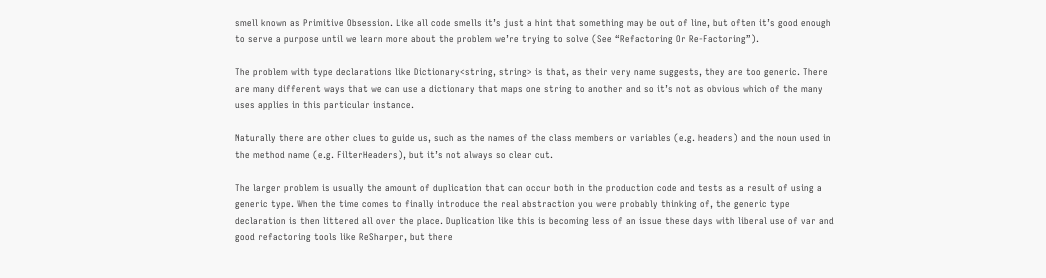smell known as Primitive Obsession. Like all code smells it’s just a hint that something may be out of line, but often it’s good enough to serve a purpose until we learn more about the problem we’re trying to solve (See “Refactoring Or Re-Factoring”).

The problem with type declarations like Dictionary<string, string> is that, as their very name suggests, they are too generic. There are many different ways that we can use a dictionary that maps one string to another and so it’s not as obvious which of the many uses applies in this particular instance.

Naturally there are other clues to guide us, such as the names of the class members or variables (e.g. headers) and the noun used in the method name (e.g. FilterHeaders), but it’s not always so clear cut.

The larger problem is usually the amount of duplication that can occur both in the production code and tests as a result of using a generic type. When the time comes to finally introduce the real abstraction you were probably thinking of, the generic type declaration is then littered all over the place. Duplication like this is becoming less of an issue these days with liberal use of var and good refactoring tools like ReSharper, but there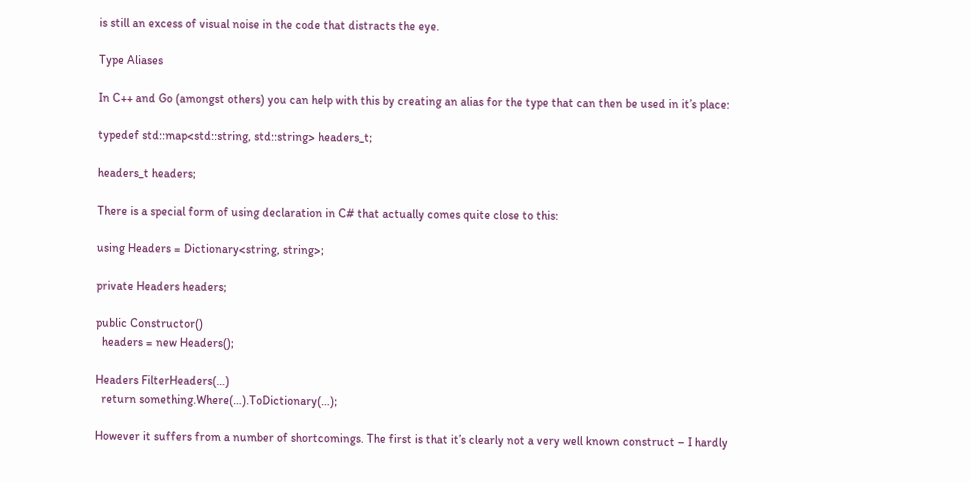is still an excess of visual noise in the code that distracts the eye.

Type Aliases

In C++ and Go (amongst others) you can help with this by creating an alias for the type that can then be used in it’s place:

typedef std::map<std::string, std::string> headers_t;

headers_t headers;

There is a special form of using declaration in C# that actually comes quite close to this:

using Headers = Dictionary<string, string>;

private Headers headers;

public Constructor()
  headers = new Headers();

Headers FilterHeaders(…)
  return something.Where(…).ToDictionary(…);

However it suffers from a number of shortcomings. The first is that it’s clearly not a very well known construct – I hardly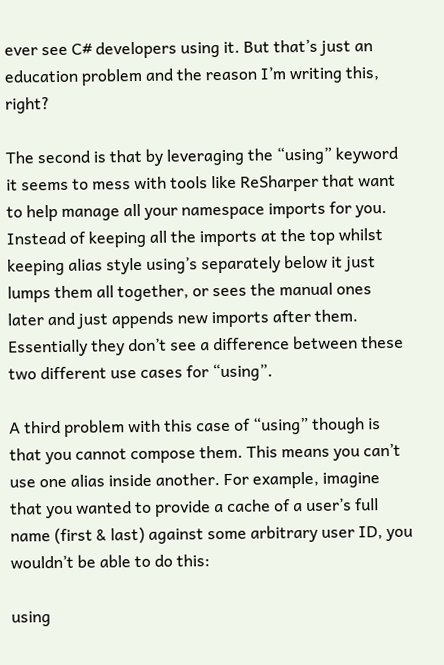ever see C# developers using it. But that’s just an education problem and the reason I’m writing this, right?

The second is that by leveraging the “using” keyword it seems to mess with tools like ReSharper that want to help manage all your namespace imports for you. Instead of keeping all the imports at the top whilst keeping alias style using’s separately below it just lumps them all together, or sees the manual ones later and just appends new imports after them. Essentially they don’t see a difference between these two different use cases for “using”.

A third problem with this case of “using” though is that you cannot compose them. This means you can’t use one alias inside another. For example, imagine that you wanted to provide a cache of a user’s full name (first & last) against some arbitrary user ID, you wouldn’t be able to do this:

using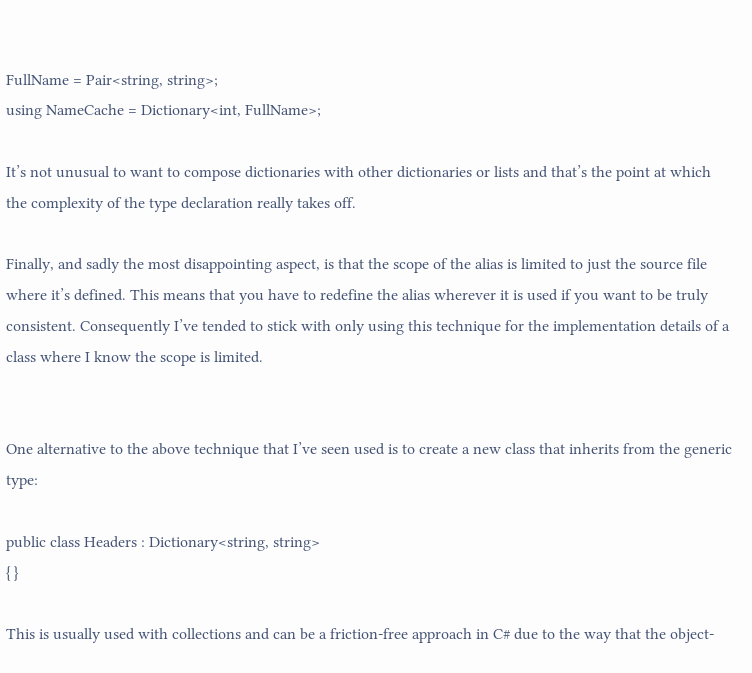FullName = Pair<string, string>;
using NameCache = Dictionary<int, FullName>;

It’s not unusual to want to compose dictionaries with other dictionaries or lists and that’s the point at which the complexity of the type declaration really takes off.

Finally, and sadly the most disappointing aspect, is that the scope of the alias is limited to just the source file where it’s defined. This means that you have to redefine the alias wherever it is used if you want to be truly consistent. Consequently I’ve tended to stick with only using this technique for the implementation details of a class where I know the scope is limited.


One alternative to the above technique that I’ve seen used is to create a new class that inherits from the generic type:

public class Headers : Dictionary<string, string>
{ }

This is usually used with collections and can be a friction-free approach in C# due to the way that the object-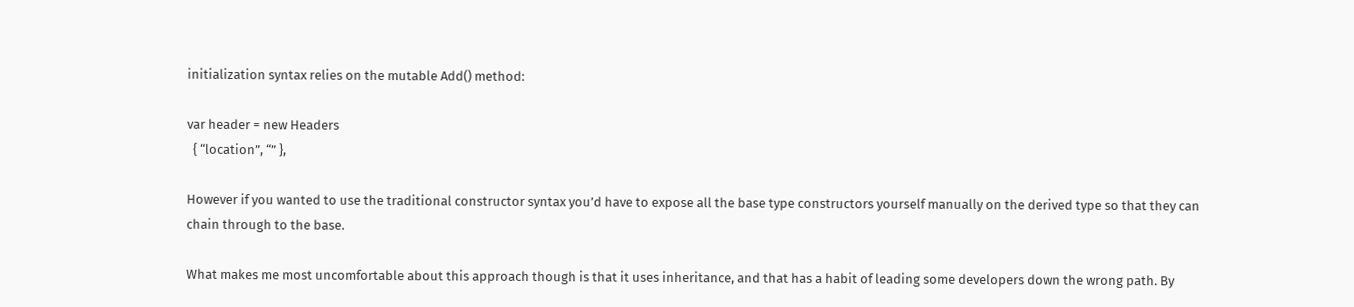initialization syntax relies on the mutable Add() method:

var header = new Headers
  { “location”, “” },

However if you wanted to use the traditional constructor syntax you’d have to expose all the base type constructors yourself manually on the derived type so that they can chain through to the base.

What makes me most uncomfortable about this approach though is that it uses inheritance, and that has a habit of leading some developers down the wrong path. By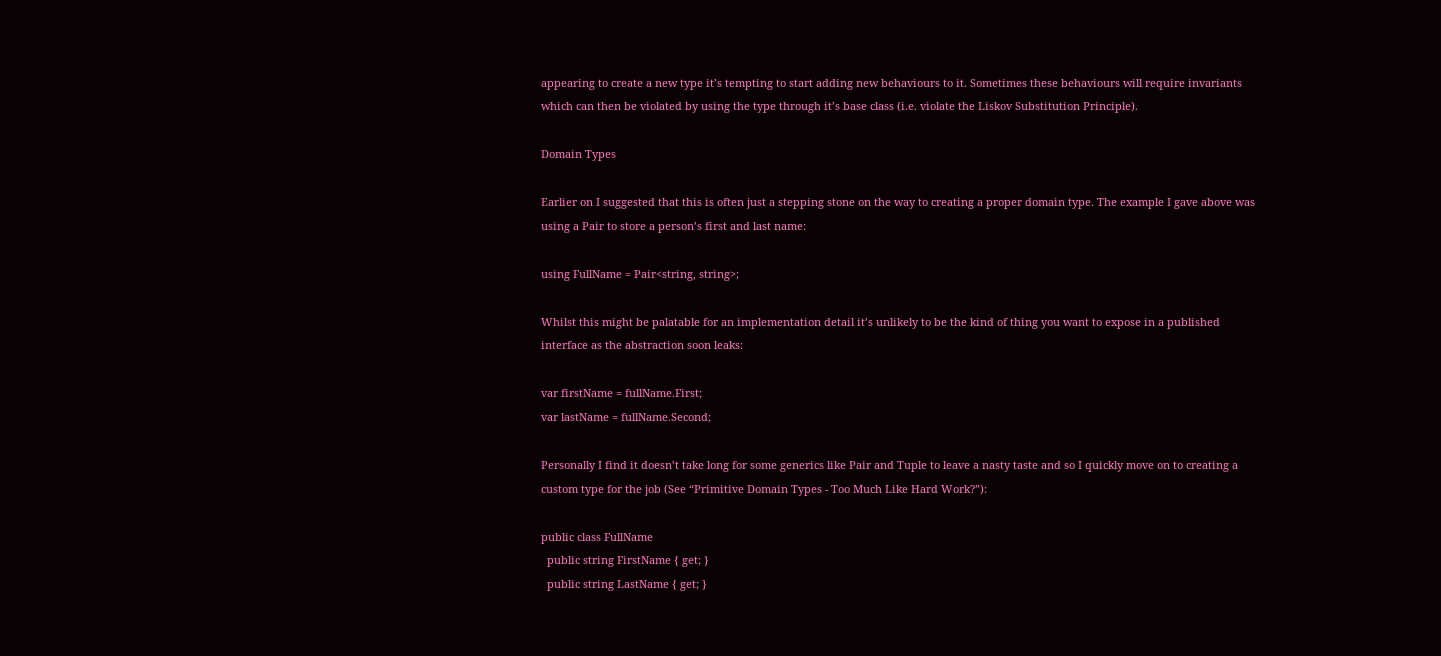appearing to create a new type it’s tempting to start adding new behaviours to it. Sometimes these behaviours will require invariants which can then be violated by using the type through it’s base class (i.e. violate the Liskov Substitution Principle).

Domain Types

Earlier on I suggested that this is often just a stepping stone on the way to creating a proper domain type. The example I gave above was using a Pair to store a person’s first and last name:

using FullName = Pair<string, string>;

Whilst this might be palatable for an implementation detail it’s unlikely to be the kind of thing you want to expose in a published interface as the abstraction soon leaks:

var firstName = fullName.First;
var lastName = fullName.Second;

Personally I find it doesn’t take long for some generics like Pair and Tuple to leave a nasty taste and so I quickly move on to creating a custom type for the job (See “Primitive Domain Types - Too Much Like Hard Work?”):

public class FullName
  public string FirstName { get; }
  public string LastName { get; }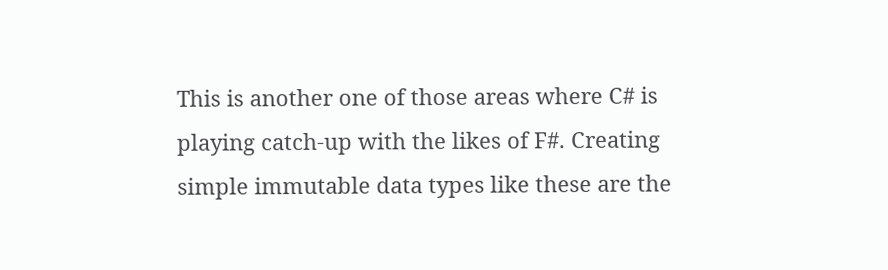This is another one of those areas where C# is playing catch-up with the likes of F#. Creating simple immutable data types like these are the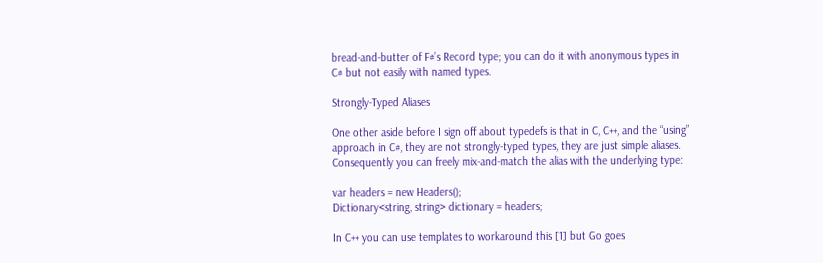bread-and-butter of F#’s Record type; you can do it with anonymous types in C# but not easily with named types.

Strongly-Typed Aliases

One other aside before I sign off about typedefs is that in C, C++, and the “using” approach in C#, they are not strongly-typed types, they are just simple aliases. Consequently you can freely mix-and-match the alias with the underlying type:

var headers = new Headers();
Dictionary<string, string> dictionary = headers;

In C++ you can use templates to workaround this [1] but Go goes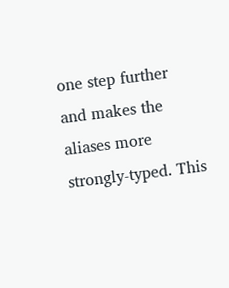one step further and makes the aliases more strongly-typed. This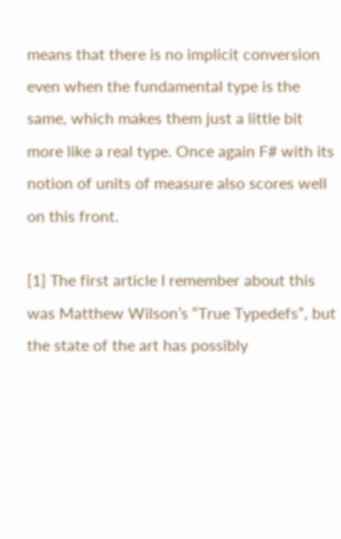means that there is no implicit conversion even when the fundamental type is the same, which makes them just a little bit more like a real type. Once again F# with its notion of units of measure also scores well on this front.

[1] The first article I remember about this was Matthew Wilson’s “True Typedefs”, but the state of the art has possibly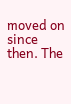moved on since then. The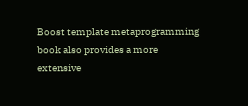Boost template metaprogramming book also provides a more extensive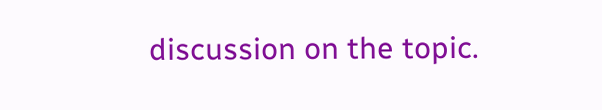discussion on the topic.